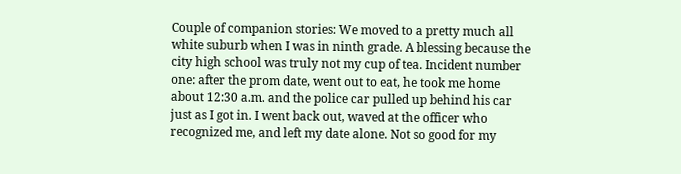Couple of companion stories: We moved to a pretty much all white suburb when I was in ninth grade. A blessing because the city high school was truly not my cup of tea. Incident number one: after the prom date, went out to eat, he took me home about 12:30 a.m. and the police car pulled up behind his car just as I got in. I went back out, waved at the officer who recognized me, and left my date alone. Not so good for my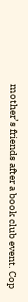mother’s friends after a book club event. Cop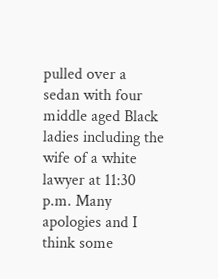pulled over a sedan with four middle aged Black ladies including the wife of a white lawyer at 11:30 p.m. Many apologies and I think some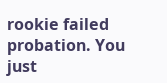rookie failed probation. You just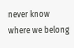never know where we belong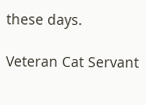these days.

Veteran Cat Servant